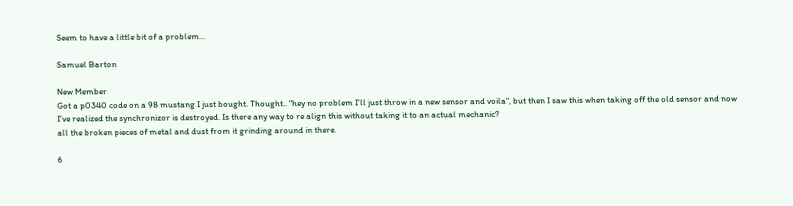Seem to have a little bit of a problem...

Samuel Barton

New Member
Got a p0340 code on a 98 mustang I just bought. Thought.. "hey no problem I'll just throw in a new sensor and voila", but then I saw this when taking off the old sensor and now I've realized the synchronizor is destroyed. Is there any way to re align this without taking it to an actual mechanic?
all the broken pieces of metal and dust from it grinding around in there.

6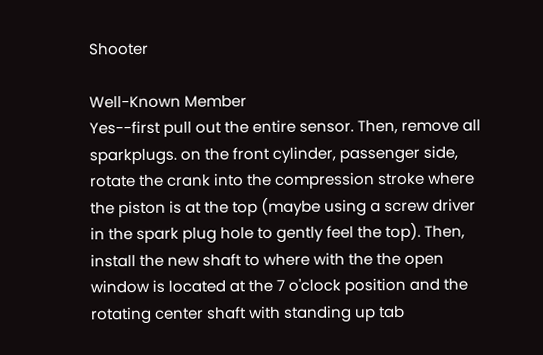Shooter

Well-Known Member
Yes--first pull out the entire sensor. Then, remove all sparkplugs. on the front cylinder, passenger side, rotate the crank into the compression stroke where the piston is at the top (maybe using a screw driver in the spark plug hole to gently feel the top). Then, install the new shaft to where with the the open window is located at the 7 o'clock position and the rotating center shaft with standing up tab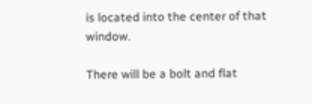is located into the center of that window.

There will be a bolt and flat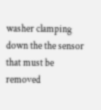washer clamping down the the sensor that must be removed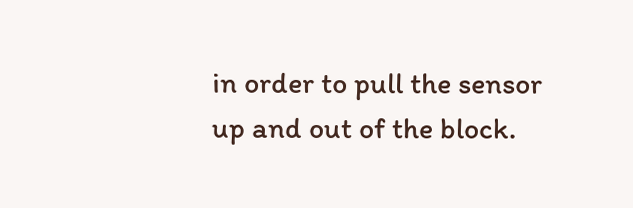in order to pull the sensor up and out of the block.